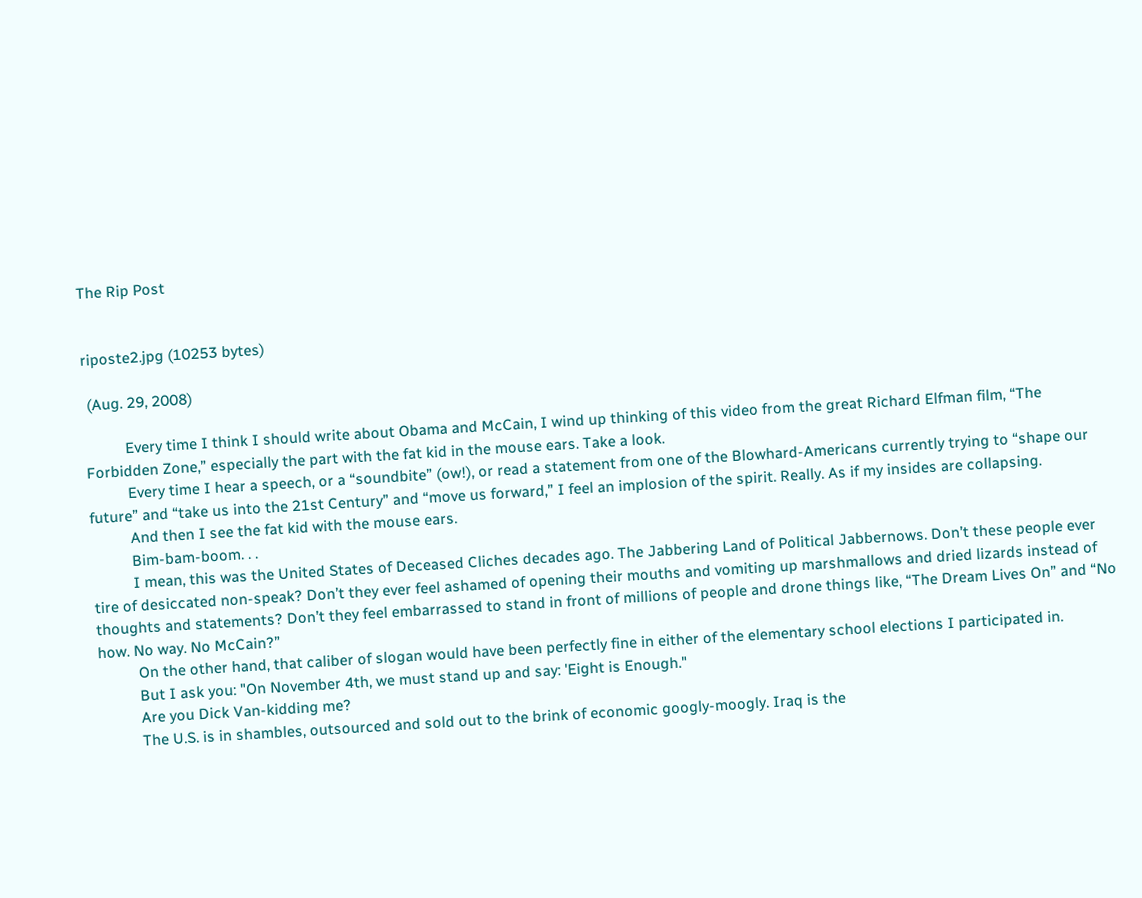The Rip Post


riposte2.jpg (10253 bytes)

 (Aug. 29, 2008)

          Every time I think I should write about Obama and McCain, I wind up thinking of this video from the great Richard Elfman film, “The Forbidden Zone,” especially the part with the fat kid in the mouse ears. Take a look.
          Every time I hear a speech, or a “soundbite” (ow!), or read a statement from one of the Blowhard-Americans currently trying to “shape our future” and “take us into the 21st Century” and “move us forward,” I feel an implosion of the spirit. Really. As if my insides are collapsing.
          And then I see the fat kid with the mouse ears.
          Bim-bam-boom. . .
          I mean, this was the United States of Deceased Cliches decades ago. The Jabbering Land of Political Jabbernows. Don’t these people ever tire of desiccated non-speak? Don’t they ever feel ashamed of opening their mouths and vomiting up marshmallows and dried lizards instead of thoughts and statements? Don’t they feel embarrassed to stand in front of millions of people and drone things like, “The Dream Lives On” and “No how. No way. No McCain?”
          On the other hand, that caliber of slogan would have been perfectly fine in either of the elementary school elections I participated in.
          But I ask you: "On November 4th, we must stand up and say: 'Eight is Enough."
          Are you Dick Van-kidding me?
          The U.S. is in shambles, outsourced and sold out to the brink of economic googly-moogly. Iraq is the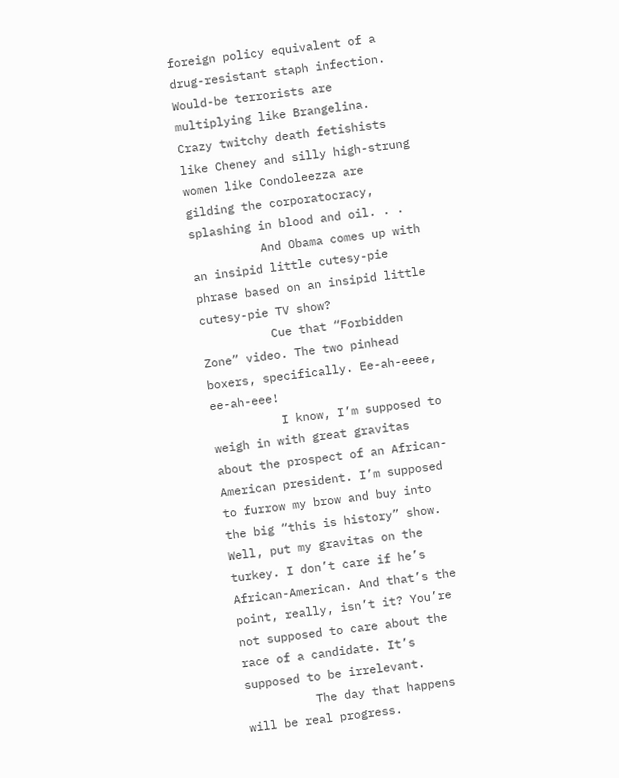foreign policy equivalent of a drug-resistant staph infection. Would-be terrorists are multiplying like Brangelina. Crazy twitchy death fetishists like Cheney and silly high-strung women like Condoleezza are gilding the corporatocracy, splashing in blood and oil. . .
          And Obama comes up with an insipid little cutesy-pie phrase based on an insipid little cutesy-pie TV show?
          Cue that “Forbidden Zone” video. The two pinhead boxers, specifically. Ee-ah-eeee, ee-ah-eee!
          I know, I’m supposed to weigh in with great gravitas about the prospect of an African-American president. I’m supposed to furrow my brow and buy into the big “this is history” show. Well, put my gravitas on the turkey. I don’t care if he’s African-American. And that’s the point, really, isn’t it? You’re not supposed to care about the race of a candidate. It’s supposed to be irrelevant.
          The day that happens will be real progress.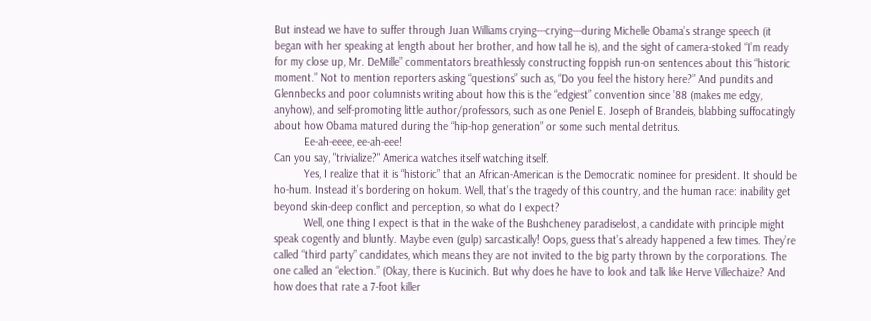But instead we have to suffer through Juan Williams crying---crying---during Michelle Obama’s strange speech (it began with her speaking at length about her brother, and how tall he is), and the sight of camera-stoked “I’m ready for my close up, Mr. DeMille” commentators breathlessly constructing foppish run-on sentences about this “historic moment.” Not to mention reporters asking “questions” such as, “Do you feel the history here?” And pundits and Glennbecks and poor columnists writing about how this is the “edgiest” convention since ’88 (makes me edgy, anyhow), and self-promoting little author/professors, such as one Peniel E. Joseph of Brandeis, blabbing suffocatingly about how Obama matured during the “hip-hop generation” or some such mental detritus.
          Ee-ah-eeee, ee-ah-eee!
Can you say, "trivialize?" America watches itself watching itself.
          Yes, I realize that it is “historic” that an African-American is the Democratic nominee for president. It should be ho-hum. Instead it’s bordering on hokum. Well, that’s the tragedy of this country, and the human race: inability get beyond skin-deep conflict and perception, so what do I expect?
          Well, one thing I expect is that in the wake of the Bushcheney paradiselost, a candidate with principle might speak cogently and bluntly. Maybe even (gulp) sarcastically! Oops, guess that’s already happened a few times. They’re called “third party” candidates, which means they are not invited to the big party thrown by the corporations. The one called an “election.” (Okay, there is Kucinich. But why does he have to look and talk like Herve Villechaize? And how does that rate a 7-foot killer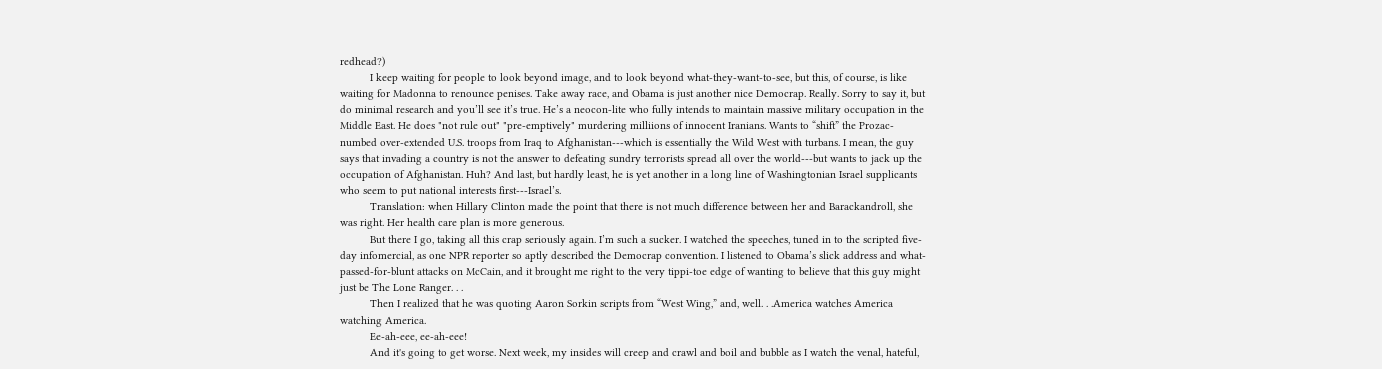redhead?)
          I keep waiting for people to look beyond image, and to look beyond what-they-want-to-see, but this, of course, is like waiting for Madonna to renounce penises. Take away race, and Obama is just another nice Democrap. Really. Sorry to say it, but do minimal research and you’ll see it’s true. He’s a neocon-lite who fully intends to maintain massive military occupation in the Middle East. He does "not rule out" "pre-emptively" murdering milliions of innocent Iranians. Wants to “shift” the Prozac-numbed over-extended U.S. troops from Iraq to Afghanistan---which is essentially the Wild West with turbans. I mean, the guy says that invading a country is not the answer to defeating sundry terrorists spread all over the world---but wants to jack up the occupation of Afghanistan. Huh? And last, but hardly least, he is yet another in a long line of Washingtonian Israel supplicants who seem to put national interests first---Israel’s.
          Translation: when Hillary Clinton made the point that there is not much difference between her and Barackandroll, she was right. Her health care plan is more generous.
          But there I go, taking all this crap seriously again. I’m such a sucker. I watched the speeches, tuned in to the scripted five-day infomercial, as one NPR reporter so aptly described the Democrap convention. I listened to Obama’s slick address and what-passed-for-blunt attacks on McCain, and it brought me right to the very tippi-toe edge of wanting to believe that this guy might just be The Lone Ranger. . .
          Then I realized that he was quoting Aaron Sorkin scripts from “West Wing,” and, well. . .America watches America watching America.
          Ee-ah-eee, ee-ah-eee!
          And it's going to get worse. Next week, my insides will creep and crawl and boil and bubble as I watch the venal, hateful,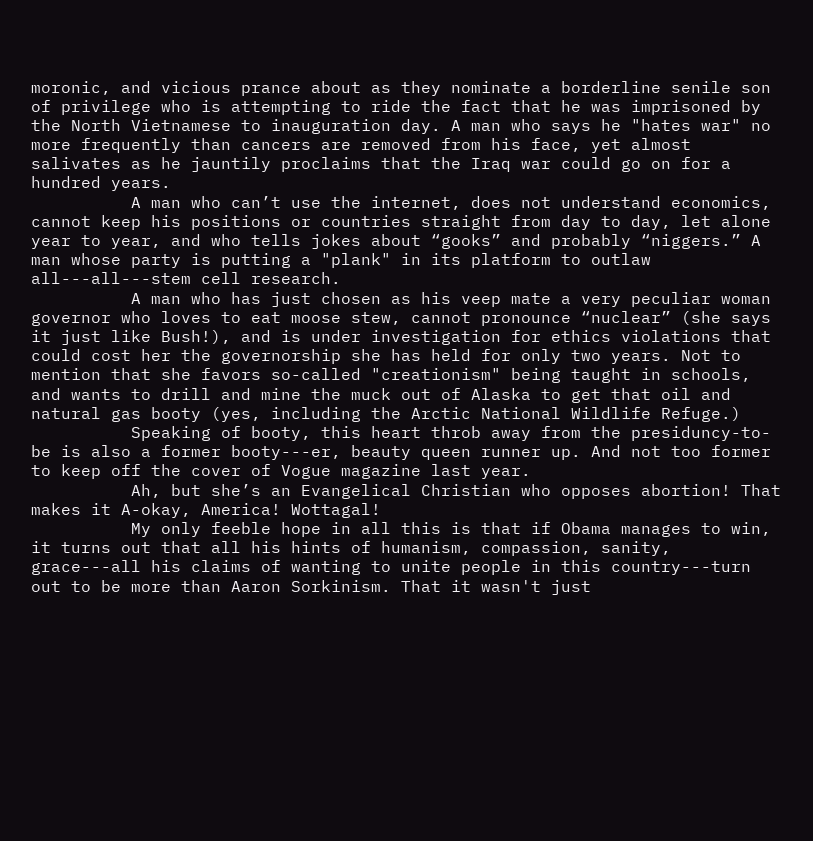moronic, and vicious prance about as they nominate a borderline senile son of privilege who is attempting to ride the fact that he was imprisoned by the North Vietnamese to inauguration day. A man who says he "hates war" no more frequently than cancers are removed from his face, yet almost salivates as he jauntily proclaims that the Iraq war could go on for a hundred years.
          A man who can’t use the internet, does not understand economics, cannot keep his positions or countries straight from day to day, let alone year to year, and who tells jokes about “gooks” and probably “niggers.” A man whose party is putting a "plank" in its platform to outlaw all---all---stem cell research.
          A man who has just chosen as his veep mate a very peculiar woman governor who loves to eat moose stew, cannot pronounce “nuclear” (she says it just like Bush!), and is under investigation for ethics violations that could cost her the governorship she has held for only two years. Not to mention that she favors so-called "creationism" being taught in schools, and wants to drill and mine the muck out of Alaska to get that oil and natural gas booty (yes, including the Arctic National Wildlife Refuge.)
          Speaking of booty, this heart throb away from the presiduncy-to-be is also a former booty---er, beauty queen runner up. And not too former to keep off the cover of Vogue magazine last year.
          Ah, but she’s an Evangelical Christian who opposes abortion! That makes it A-okay, America! Wottagal!
          My only feeble hope in all this is that if Obama manages to win, it turns out that all his hints of humanism, compassion, sanity, grace---all his claims of wanting to unite people in this country---turn out to be more than Aaron Sorkinism. That it wasn't just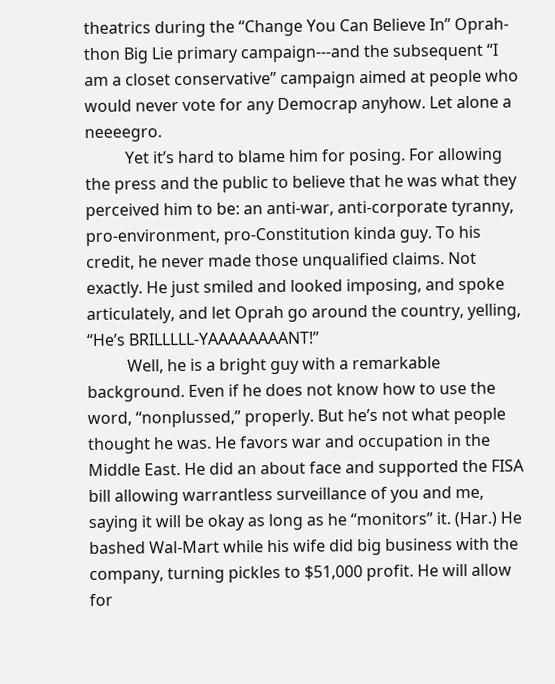theatrics during the “Change You Can Believe In” Oprah-thon Big Lie primary campaign---and the subsequent “I am a closet conservative” campaign aimed at people who would never vote for any Democrap anyhow. Let alone a neeeegro.
          Yet it’s hard to blame him for posing. For allowing the press and the public to believe that he was what they perceived him to be: an anti-war, anti-corporate tyranny, pro-environment, pro-Constitution kinda guy. To his credit, he never made those unqualified claims. Not exactly. He just smiled and looked imposing, and spoke articulately, and let Oprah go around the country, yelling, “He’s BRILLLLL-YAAAAAAAANT!”
          Well, he is a bright guy with a remarkable background. Even if he does not know how to use the word, “nonplussed,” properly. But he’s not what people thought he was. He favors war and occupation in the Middle East. He did an about face and supported the FISA bill allowing warrantless surveillance of you and me, saying it will be okay as long as he “monitors” it. (Har.) He bashed Wal-Mart while his wife did big business with the company, turning pickles to $51,000 profit. He will allow for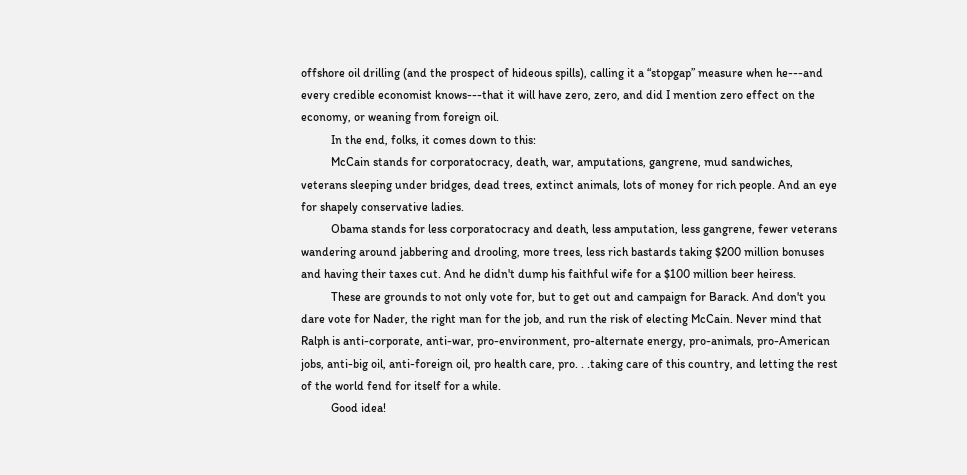offshore oil drilling (and the prospect of hideous spills), calling it a “stopgap” measure when he---and every credible economist knows---that it will have zero, zero, and did I mention zero effect on the economy, or weaning from foreign oil.
          In the end, folks, it comes down to this:
          McCain stands for corporatocracy, death, war, amputations, gangrene, mud sandwiches, veterans sleeping under bridges, dead trees, extinct animals, lots of money for rich people. And an eye for shapely conservative ladies.
          Obama stands for less corporatocracy and death, less amputation, less gangrene, fewer veterans wandering around jabbering and drooling, more trees, less rich bastards taking $200 million bonuses and having their taxes cut. And he didn't dump his faithful wife for a $100 million beer heiress.
          These are grounds to not only vote for, but to get out and campaign for Barack. And don't you dare vote for Nader, the right man for the job, and run the risk of electing McCain. Never mind that Ralph is anti-corporate, anti-war, pro-environment, pro-alternate energy, pro-animals, pro-American jobs, anti-big oil, anti-foreign oil, pro health care, pro. . .taking care of this country, and letting the rest of the world fend for itself for a while.
          Good idea!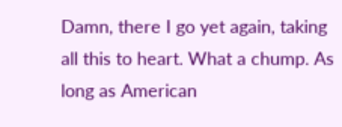Damn, there I go yet again, taking all this to heart. What a chump. As long as American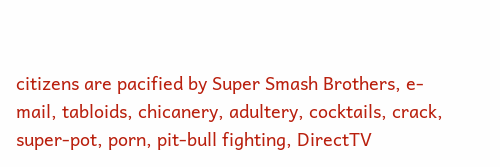citizens are pacified by Super Smash Brothers, e-mail, tabloids, chicanery, adultery, cocktails, crack, super-pot, porn, pit-bull fighting, DirectTV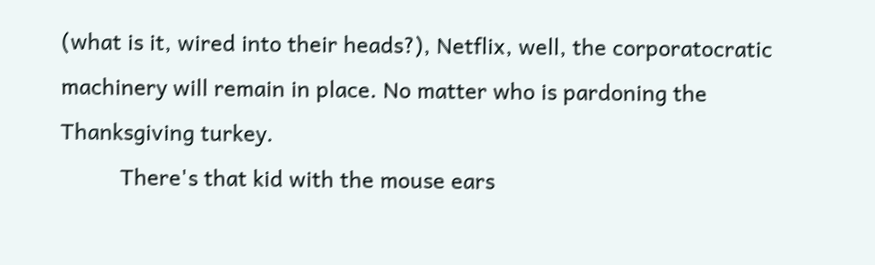(what is it, wired into their heads?), Netflix, well, the corporatocratic machinery will remain in place. No matter who is pardoning the Thanksgiving turkey.
          There's that kid with the mouse ears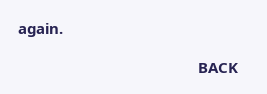again.

                                             BACK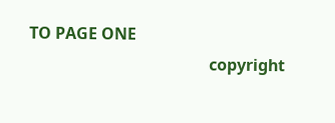TO PAGE ONE
                                             copyright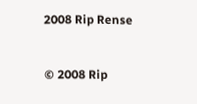2008 Rip Rense


© 2008 Rip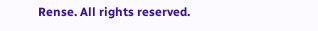Rense. All rights reserved.